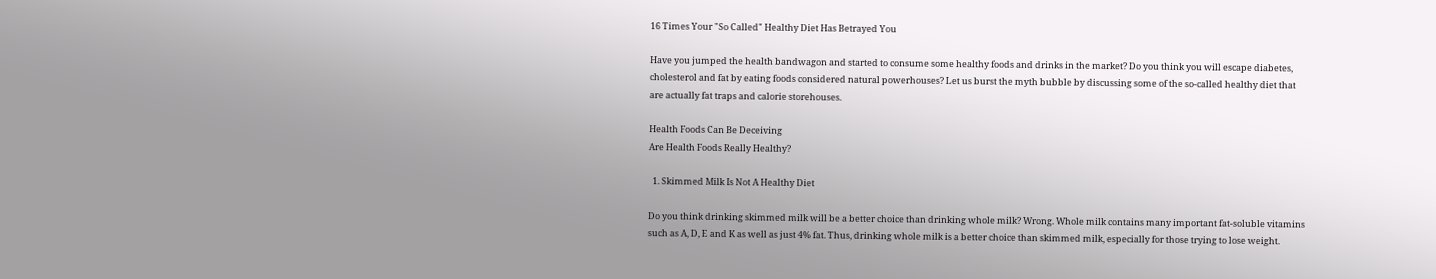16 Times Your "So Called" Healthy Diet Has Betrayed You

Have you jumped the health bandwagon and started to consume some healthy foods and drinks in the market? Do you think you will escape diabetes, cholesterol and fat by eating foods considered natural powerhouses? Let us burst the myth bubble by discussing some of the so-called healthy diet that are actually fat traps and calorie storehouses.

Health Foods Can Be Deceiving
Are Health Foods Really Healthy?

  1. Skimmed Milk Is Not A Healthy Diet

Do you think drinking skimmed milk will be a better choice than drinking whole milk? Wrong. Whole milk contains many important fat-soluble vitamins such as A, D, E and K as well as just 4% fat. Thus, drinking whole milk is a better choice than skimmed milk, especially for those trying to lose weight.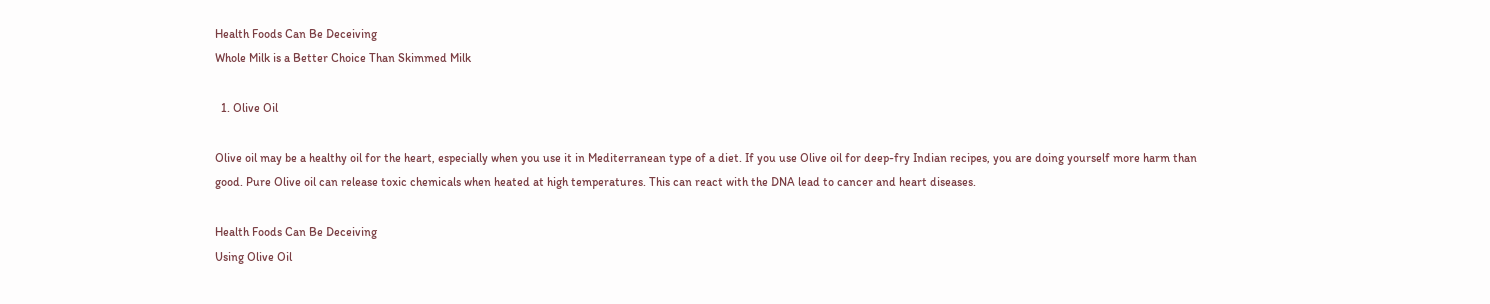Health Foods Can Be Deceiving
Whole Milk is a Better Choice Than Skimmed Milk

  1. Olive Oil

Olive oil may be a healthy oil for the heart, especially when you use it in Mediterranean type of a diet. If you use Olive oil for deep-fry Indian recipes, you are doing yourself more harm than good. Pure Olive oil can release toxic chemicals when heated at high temperatures. This can react with the DNA lead to cancer and heart diseases.

Health Foods Can Be Deceiving
Using Olive Oil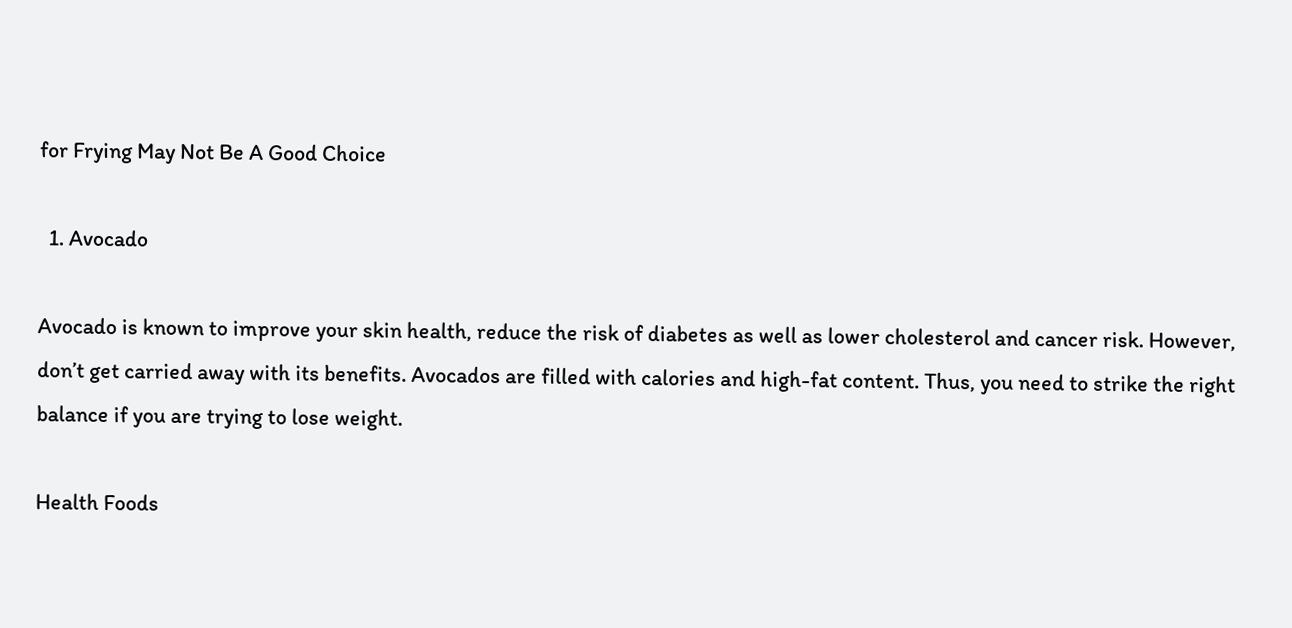for Frying May Not Be A Good Choice

  1. Avocado

Avocado is known to improve your skin health, reduce the risk of diabetes as well as lower cholesterol and cancer risk. However, don’t get carried away with its benefits. Avocados are filled with calories and high-fat content. Thus, you need to strike the right balance if you are trying to lose weight.

Health Foods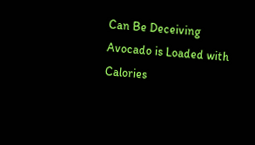Can Be Deceiving
Avocado is Loaded with Calories